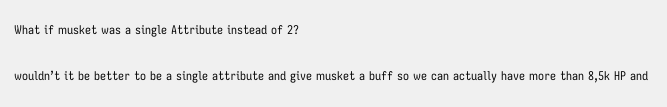What if musket was a single Attribute instead of 2?

wouldn’t it be better to be a single attribute and give musket a buff so we can actually have more than 8,5k HP and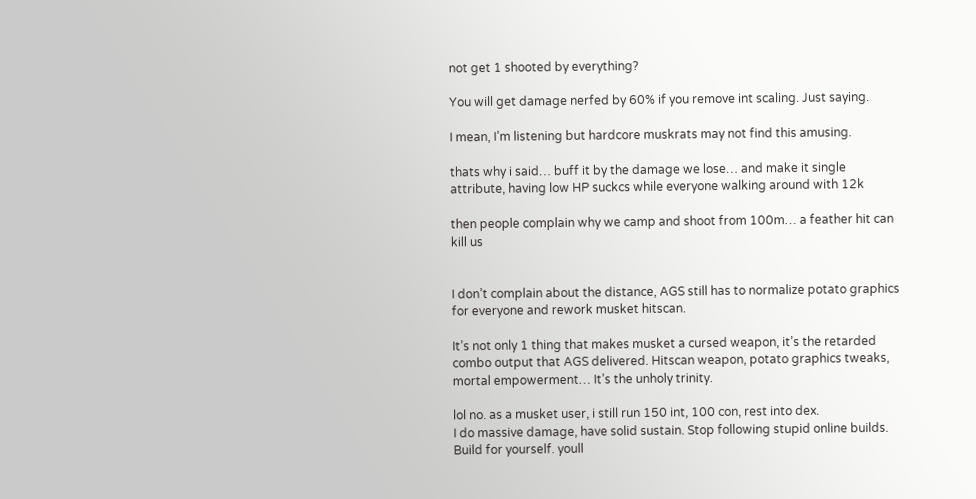not get 1 shooted by everything?

You will get damage nerfed by 60% if you remove int scaling. Just saying.

I mean, I’m listening but hardcore muskrats may not find this amusing.

thats why i said… buff it by the damage we lose… and make it single attribute, having low HP suckcs while everyone walking around with 12k

then people complain why we camp and shoot from 100m… a feather hit can kill us


I don’t complain about the distance, AGS still has to normalize potato graphics for everyone and rework musket hitscan.

It’s not only 1 thing that makes musket a cursed weapon, it’s the retarded combo output that AGS delivered. Hitscan weapon, potato graphics tweaks, mortal empowerment… It’s the unholy trinity.

lol no. as a musket user, i still run 150 int, 100 con, rest into dex.
I do massive damage, have solid sustain. Stop following stupid online builds. Build for yourself. youll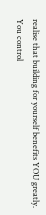realise that building for yourself benefits YOU greatly. You control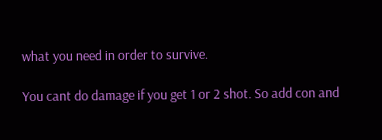what you need in order to survive.

You cant do damage if you get 1 or 2 shot. So add con and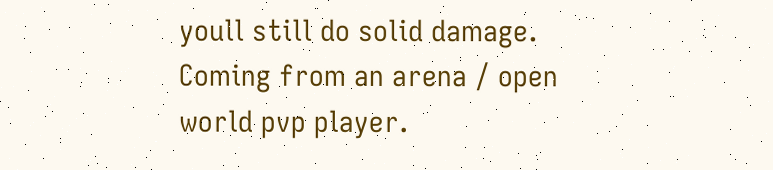youll still do solid damage. Coming from an arena / open world pvp player.